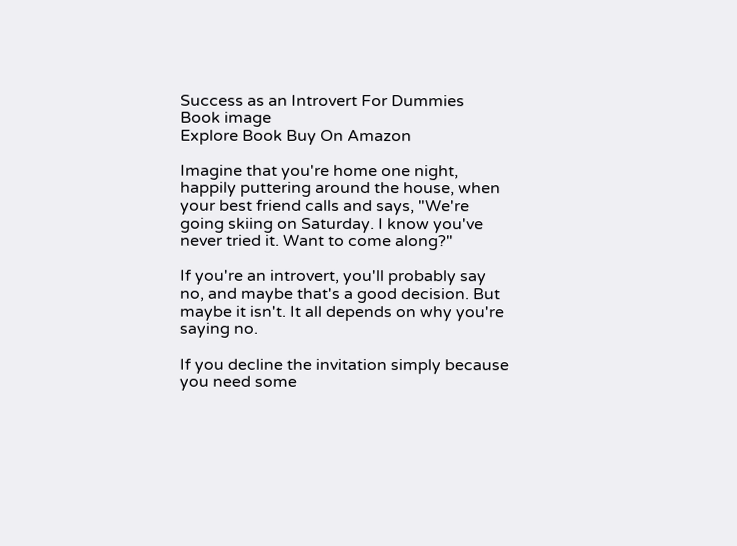Success as an Introvert For Dummies
Book image
Explore Book Buy On Amazon

Imagine that you're home one night, happily puttering around the house, when your best friend calls and says, "We're going skiing on Saturday. I know you've never tried it. Want to come along?"

If you're an introvert, you'll probably say no, and maybe that's a good decision. But maybe it isn't. It all depends on why you're saying no.

If you decline the invitation simply because you need some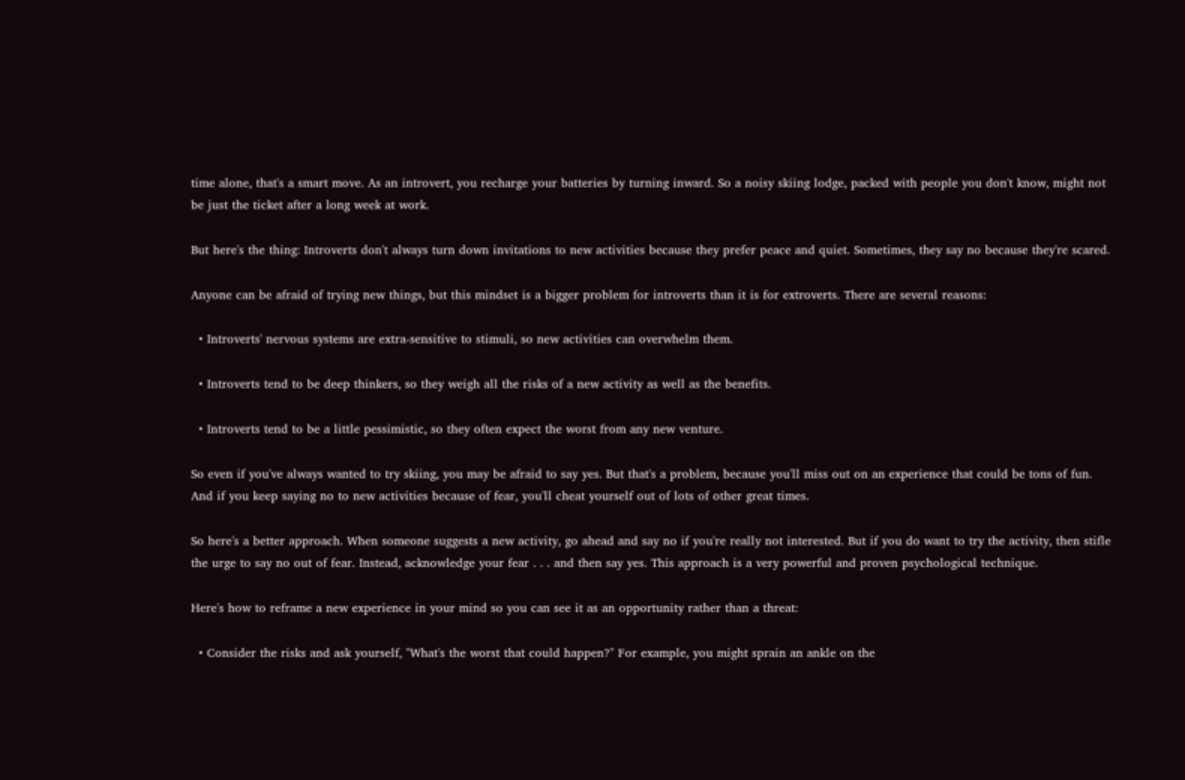time alone, that's a smart move. As an introvert, you recharge your batteries by turning inward. So a noisy skiing lodge, packed with people you don't know, might not be just the ticket after a long week at work.

But here's the thing: Introverts don't always turn down invitations to new activities because they prefer peace and quiet. Sometimes, they say no because they're scared.

Anyone can be afraid of trying new things, but this mindset is a bigger problem for introverts than it is for extroverts. There are several reasons:

  • Introverts' nervous systems are extra-sensitive to stimuli, so new activities can overwhelm them.

  • Introverts tend to be deep thinkers, so they weigh all the risks of a new activity as well as the benefits.

  • Introverts tend to be a little pessimistic, so they often expect the worst from any new venture.

So even if you've always wanted to try skiing, you may be afraid to say yes. But that's a problem, because you'll miss out on an experience that could be tons of fun. And if you keep saying no to new activities because of fear, you'll cheat yourself out of lots of other great times.

So here's a better approach. When someone suggests a new activity, go ahead and say no if you're really not interested. But if you do want to try the activity, then stifle the urge to say no out of fear. Instead, acknowledge your fear . . . and then say yes. This approach is a very powerful and proven psychological technique.

Here's how to reframe a new experience in your mind so you can see it as an opportunity rather than a threat:

  • Consider the risks and ask yourself, "What's the worst that could happen?" For example, you might sprain an ankle on the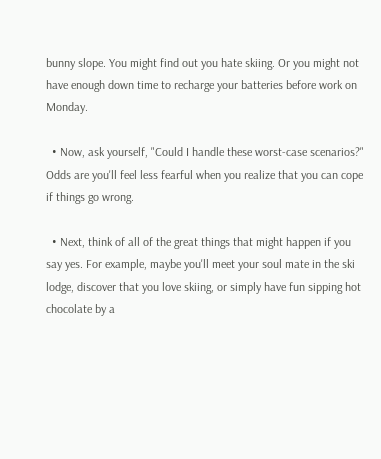bunny slope. You might find out you hate skiing. Or you might not have enough down time to recharge your batteries before work on Monday.

  • Now, ask yourself, "Could I handle these worst-case scenarios?" Odds are you'll feel less fearful when you realize that you can cope if things go wrong.

  • Next, think of all of the great things that might happen if you say yes. For example, maybe you'll meet your soul mate in the ski lodge, discover that you love skiing, or simply have fun sipping hot chocolate by a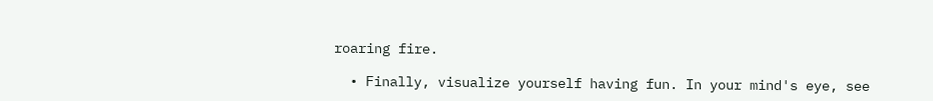roaring fire.

  • Finally, visualize yourself having fun. In your mind's eye, see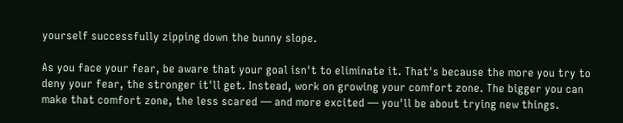yourself successfully zipping down the bunny slope.

As you face your fear, be aware that your goal isn't to eliminate it. That's because the more you try to deny your fear, the stronger it'll get. Instead, work on growing your comfort zone. The bigger you can make that comfort zone, the less scared — and more excited — you'll be about trying new things.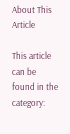About This Article

This article can be found in the category: